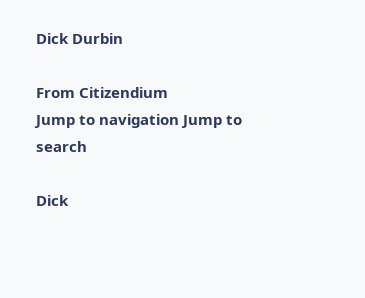Dick Durbin

From Citizendium
Jump to navigation Jump to search

Dick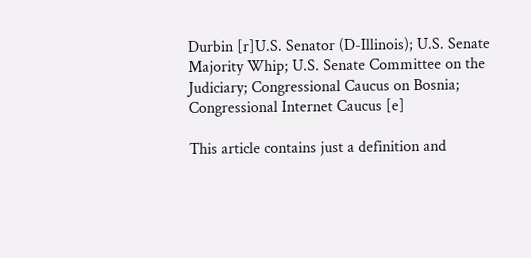Durbin [r]U.S. Senator (D-Illinois); U.S. Senate Majority Whip; U.S. Senate Committee on the Judiciary; Congressional Caucus on Bosnia; Congressional Internet Caucus [e]

This article contains just a definition and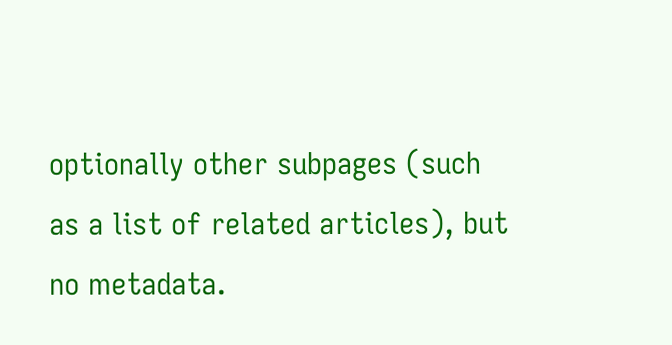optionally other subpages (such as a list of related articles), but no metadata.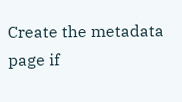Create the metadata page if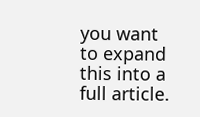you want to expand this into a full article.